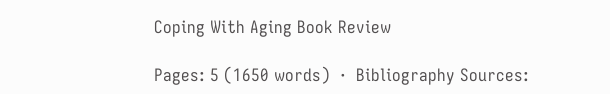Coping With Aging Book Review

Pages: 5 (1650 words)  ·  Bibliography Sources: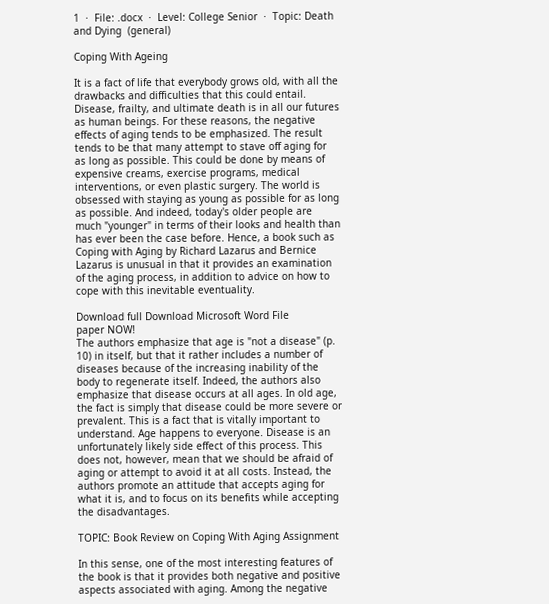1  ·  File: .docx  ·  Level: College Senior  ·  Topic: Death and Dying  (general)

Coping With Ageing

It is a fact of life that everybody grows old, with all the drawbacks and difficulties that this could entail. Disease, frailty, and ultimate death is in all our futures as human beings. For these reasons, the negative effects of aging tends to be emphasized. The result tends to be that many attempt to stave off aging for as long as possible. This could be done by means of expensive creams, exercise programs, medical interventions, or even plastic surgery. The world is obsessed with staying as young as possible for as long as possible. And indeed, today's older people are much "younger" in terms of their looks and health than has ever been the case before. Hence, a book such as Coping with Aging by Richard Lazarus and Bernice Lazarus is unusual in that it provides an examination of the aging process, in addition to advice on how to cope with this inevitable eventuality.

Download full Download Microsoft Word File
paper NOW!
The authors emphasize that age is "not a disease" (p. 10) in itself, but that it rather includes a number of diseases because of the increasing inability of the body to regenerate itself. Indeed, the authors also emphasize that disease occurs at all ages. In old age, the fact is simply that disease could be more severe or prevalent. This is a fact that is vitally important to understand. Age happens to everyone. Disease is an unfortunately likely side effect of this process. This does not, however, mean that we should be afraid of aging or attempt to avoid it at all costs. Instead, the authors promote an attitude that accepts aging for what it is, and to focus on its benefits while accepting the disadvantages.

TOPIC: Book Review on Coping With Aging Assignment

In this sense, one of the most interesting features of the book is that it provides both negative and positive aspects associated with aging. Among the negative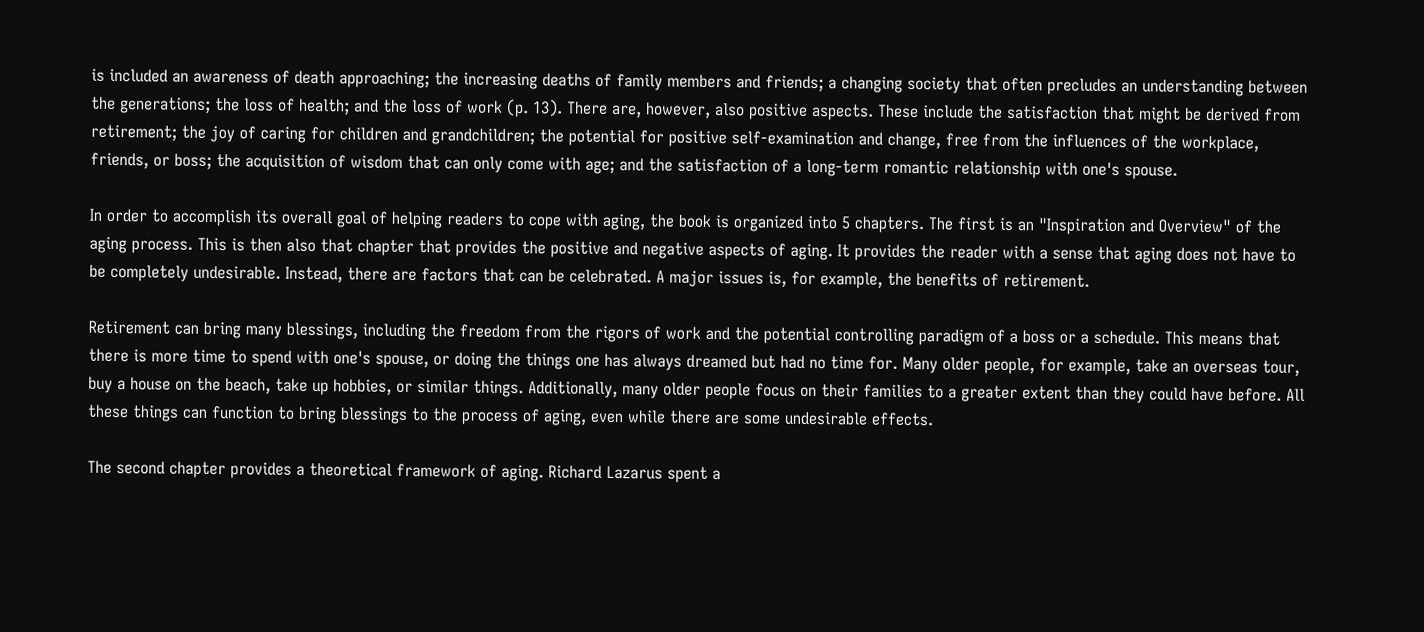is included an awareness of death approaching; the increasing deaths of family members and friends; a changing society that often precludes an understanding between the generations; the loss of health; and the loss of work (p. 13). There are, however, also positive aspects. These include the satisfaction that might be derived from retirement; the joy of caring for children and grandchildren; the potential for positive self-examination and change, free from the influences of the workplace, friends, or boss; the acquisition of wisdom that can only come with age; and the satisfaction of a long-term romantic relationship with one's spouse.

In order to accomplish its overall goal of helping readers to cope with aging, the book is organized into 5 chapters. The first is an "Inspiration and Overview" of the aging process. This is then also that chapter that provides the positive and negative aspects of aging. It provides the reader with a sense that aging does not have to be completely undesirable. Instead, there are factors that can be celebrated. A major issues is, for example, the benefits of retirement.

Retirement can bring many blessings, including the freedom from the rigors of work and the potential controlling paradigm of a boss or a schedule. This means that there is more time to spend with one's spouse, or doing the things one has always dreamed but had no time for. Many older people, for example, take an overseas tour, buy a house on the beach, take up hobbies, or similar things. Additionally, many older people focus on their families to a greater extent than they could have before. All these things can function to bring blessings to the process of aging, even while there are some undesirable effects.

The second chapter provides a theoretical framework of aging. Richard Lazarus spent a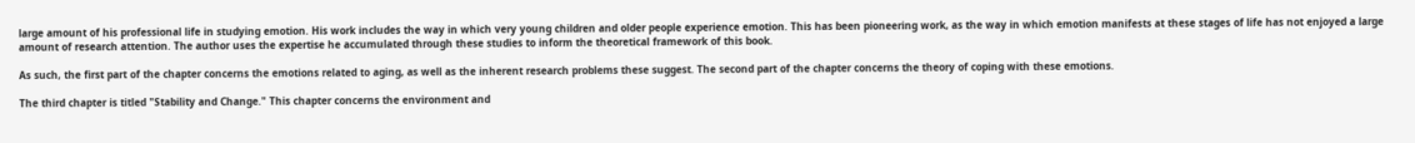large amount of his professional life in studying emotion. His work includes the way in which very young children and older people experience emotion. This has been pioneering work, as the way in which emotion manifests at these stages of life has not enjoyed a large amount of research attention. The author uses the expertise he accumulated through these studies to inform the theoretical framework of this book.

As such, the first part of the chapter concerns the emotions related to aging, as well as the inherent research problems these suggest. The second part of the chapter concerns the theory of coping with these emotions.

The third chapter is titled "Stability and Change." This chapter concerns the environment and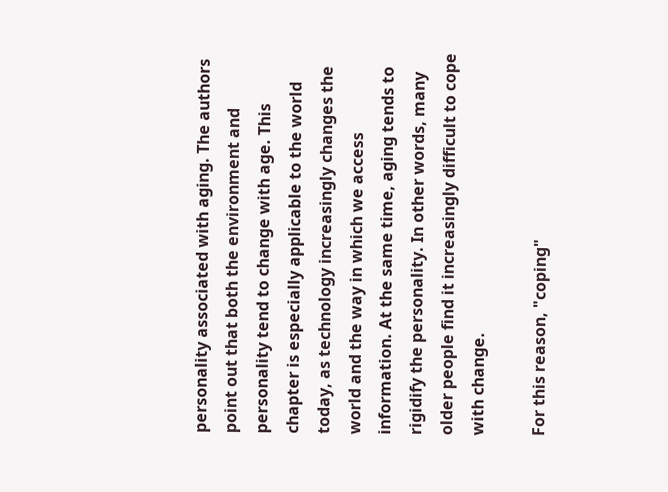personality associated with aging. The authors point out that both the environment and personality tend to change with age. This chapter is especially applicable to the world today, as technology increasingly changes the world and the way in which we access information. At the same time, aging tends to rigidify the personality. In other words, many older people find it increasingly difficult to cope with change.

For this reason, "coping"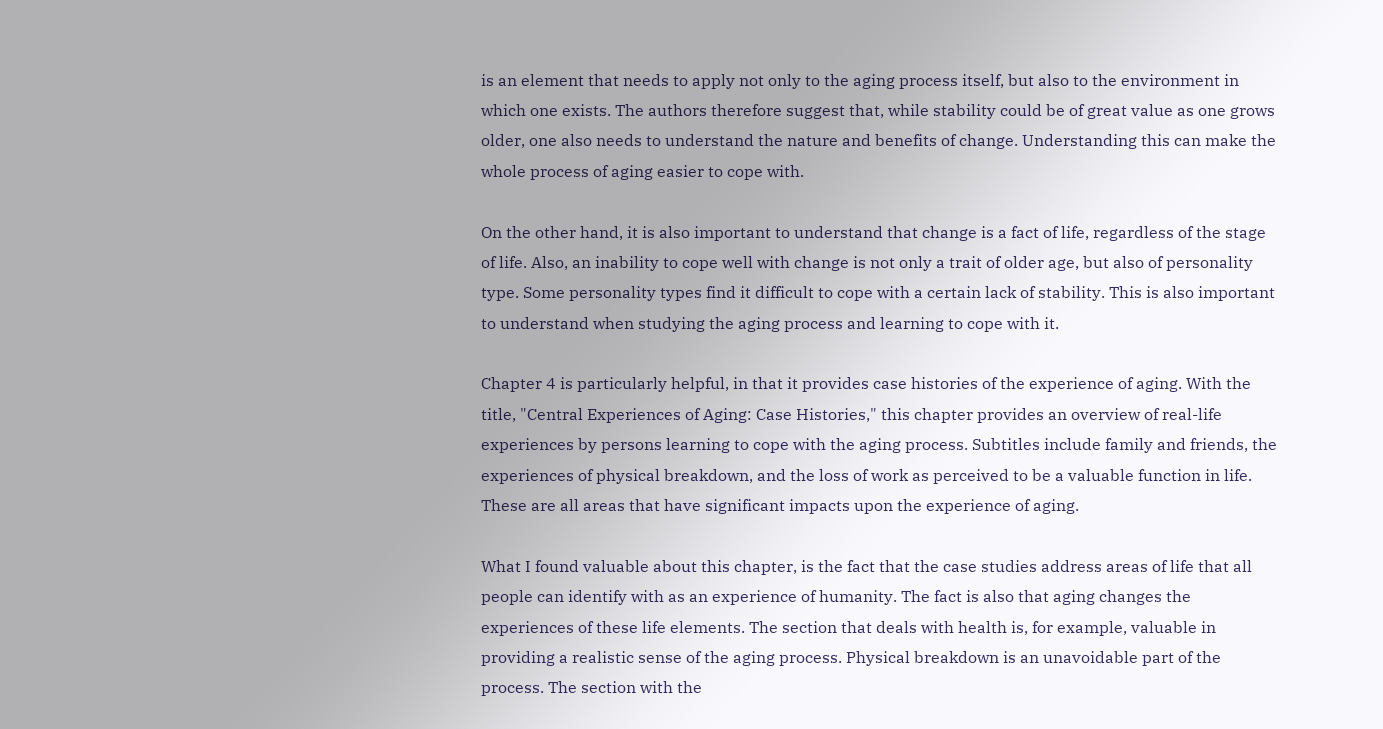is an element that needs to apply not only to the aging process itself, but also to the environment in which one exists. The authors therefore suggest that, while stability could be of great value as one grows older, one also needs to understand the nature and benefits of change. Understanding this can make the whole process of aging easier to cope with.

On the other hand, it is also important to understand that change is a fact of life, regardless of the stage of life. Also, an inability to cope well with change is not only a trait of older age, but also of personality type. Some personality types find it difficult to cope with a certain lack of stability. This is also important to understand when studying the aging process and learning to cope with it.

Chapter 4 is particularly helpful, in that it provides case histories of the experience of aging. With the title, "Central Experiences of Aging: Case Histories," this chapter provides an overview of real-life experiences by persons learning to cope with the aging process. Subtitles include family and friends, the experiences of physical breakdown, and the loss of work as perceived to be a valuable function in life. These are all areas that have significant impacts upon the experience of aging.

What I found valuable about this chapter, is the fact that the case studies address areas of life that all people can identify with as an experience of humanity. The fact is also that aging changes the experiences of these life elements. The section that deals with health is, for example, valuable in providing a realistic sense of the aging process. Physical breakdown is an unavoidable part of the process. The section with the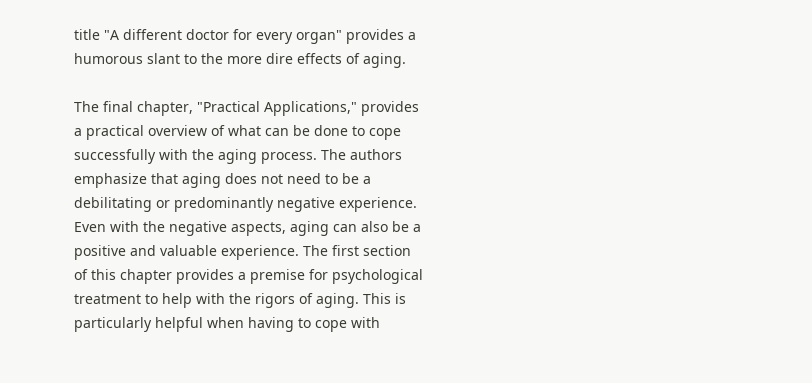title "A different doctor for every organ" provides a humorous slant to the more dire effects of aging.

The final chapter, "Practical Applications," provides a practical overview of what can be done to cope successfully with the aging process. The authors emphasize that aging does not need to be a debilitating or predominantly negative experience. Even with the negative aspects, aging can also be a positive and valuable experience. The first section of this chapter provides a premise for psychological treatment to help with the rigors of aging. This is particularly helpful when having to cope with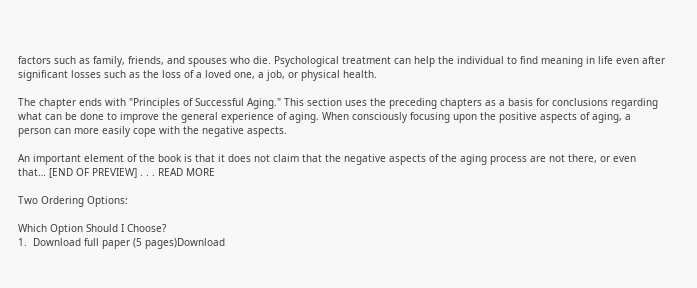factors such as family, friends, and spouses who die. Psychological treatment can help the individual to find meaning in life even after significant losses such as the loss of a loved one, a job, or physical health.

The chapter ends with "Principles of Successful Aging." This section uses the preceding chapters as a basis for conclusions regarding what can be done to improve the general experience of aging. When consciously focusing upon the positive aspects of aging, a person can more easily cope with the negative aspects.

An important element of the book is that it does not claim that the negative aspects of the aging process are not there, or even that… [END OF PREVIEW] . . . READ MORE

Two Ordering Options:

Which Option Should I Choose?
1.  Download full paper (5 pages)Download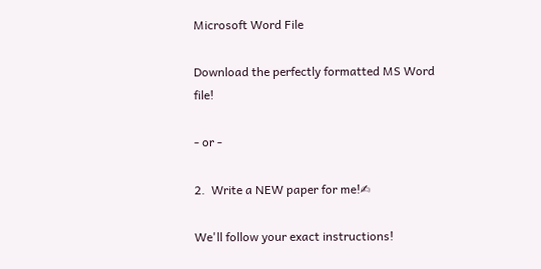Microsoft Word File

Download the perfectly formatted MS Word file!

- or -

2.  Write a NEW paper for me!✍

We'll follow your exact instructions!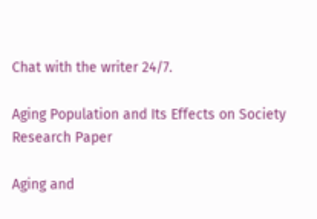Chat with the writer 24/7.

Aging Population and Its Effects on Society Research Paper

Aging and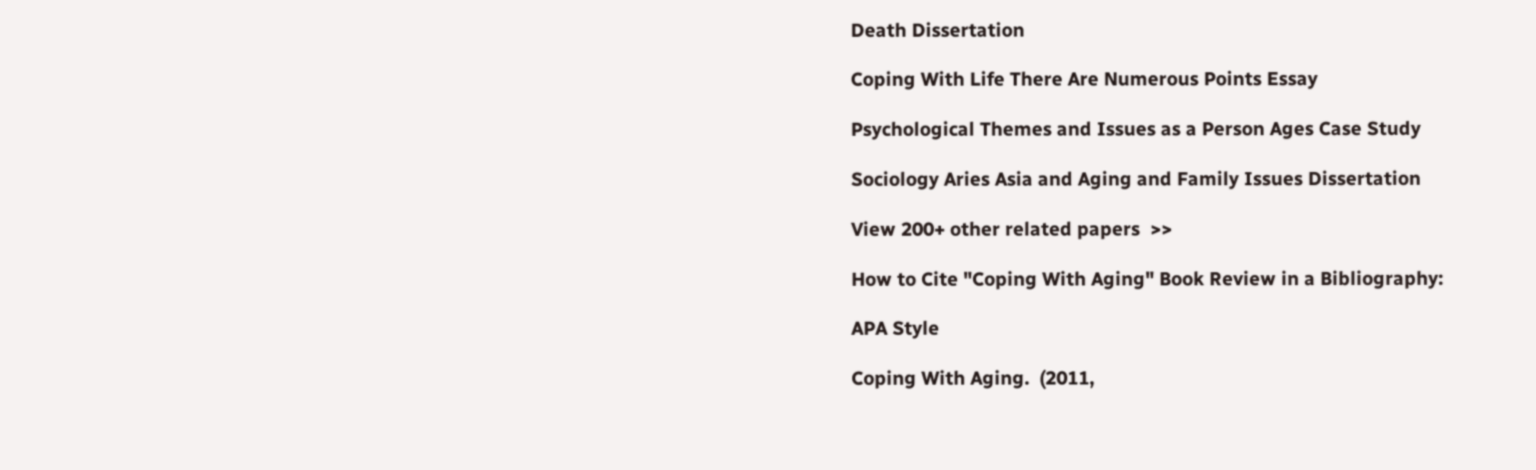Death Dissertation

Coping With Life There Are Numerous Points Essay

Psychological Themes and Issues as a Person Ages Case Study

Sociology Aries Asia and Aging and Family Issues Dissertation

View 200+ other related papers  >>

How to Cite "Coping With Aging" Book Review in a Bibliography:

APA Style

Coping With Aging.  (2011,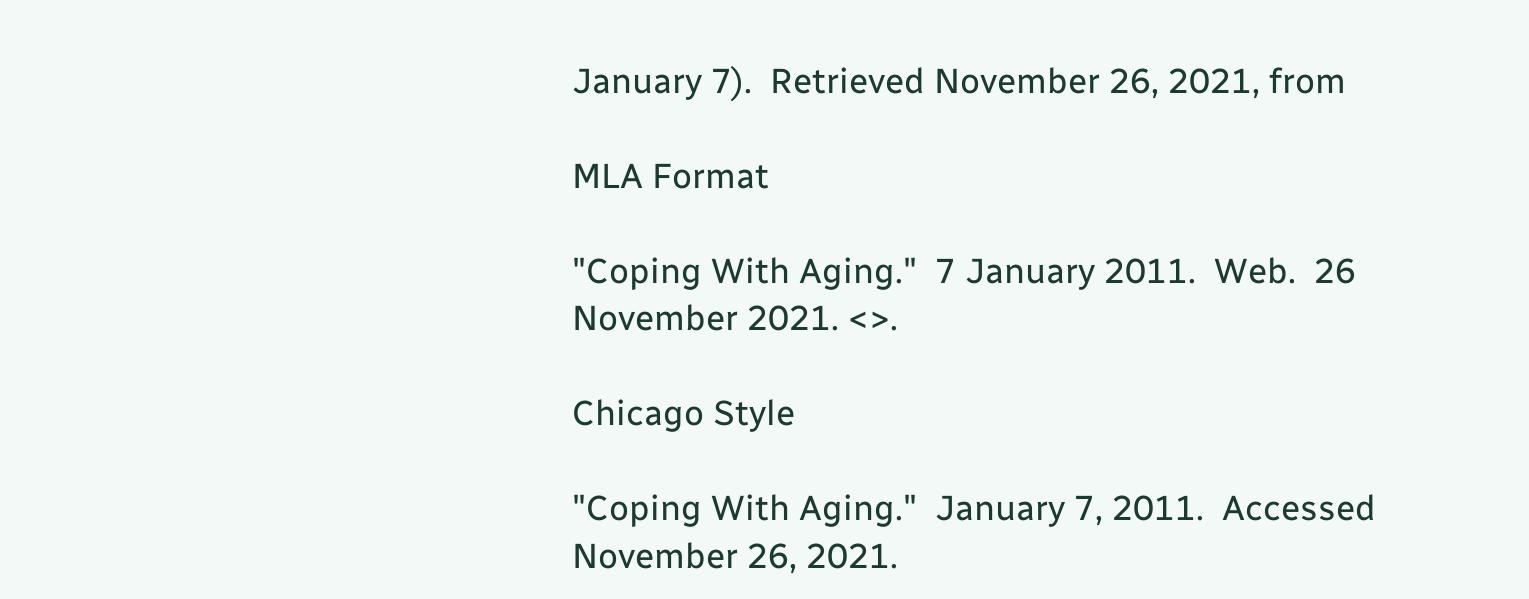January 7).  Retrieved November 26, 2021, from

MLA Format

"Coping With Aging."  7 January 2011.  Web.  26 November 2021. <>.

Chicago Style

"Coping With Aging."  January 7, 2011.  Accessed November 26, 2021.